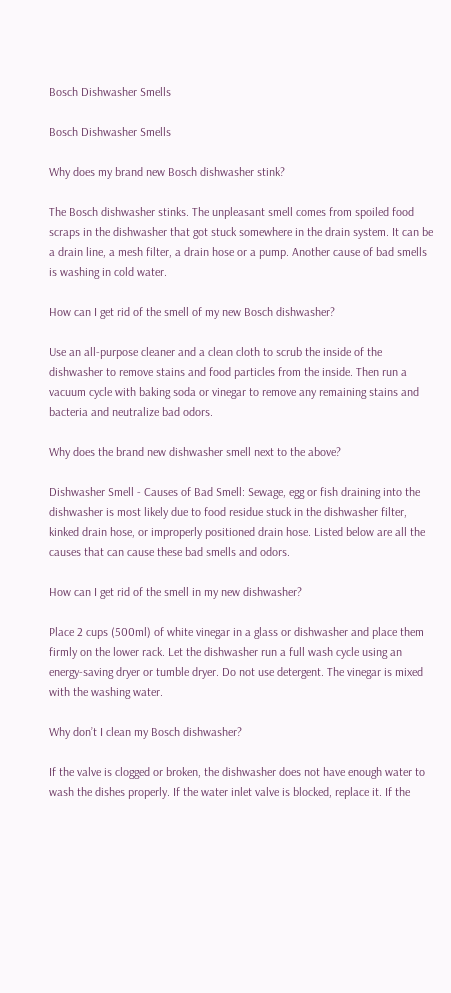Bosch Dishwasher Smells

Bosch Dishwasher Smells

Why does my brand new Bosch dishwasher stink?

The Bosch dishwasher stinks. The unpleasant smell comes from spoiled food scraps in the dishwasher that got stuck somewhere in the drain system. It can be a drain line, a mesh filter, a drain hose or a pump. Another cause of bad smells is washing in cold water.

How can I get rid of the smell of my new Bosch dishwasher?

Use an all-purpose cleaner and a clean cloth to scrub the inside of the dishwasher to remove stains and food particles from the inside. Then run a vacuum cycle with baking soda or vinegar to remove any remaining stains and bacteria and neutralize bad odors.

Why does the brand new dishwasher smell next to the above?

Dishwasher Smell - Causes of Bad Smell: Sewage, egg or fish draining into the dishwasher is most likely due to food residue stuck in the dishwasher filter, kinked drain hose, or improperly positioned drain hose. Listed below are all the causes that can cause these bad smells and odors.

How can I get rid of the smell in my new dishwasher?

Place 2 cups (500ml) of white vinegar in a glass or dishwasher and place them firmly on the lower rack. Let the dishwasher run a full wash cycle using an energy-saving dryer or tumble dryer. Do not use detergent. The vinegar is mixed with the washing water.

Why don’t I clean my Bosch dishwasher?

If the valve is clogged or broken, the dishwasher does not have enough water to wash the dishes properly. If the water inlet valve is blocked, replace it. If the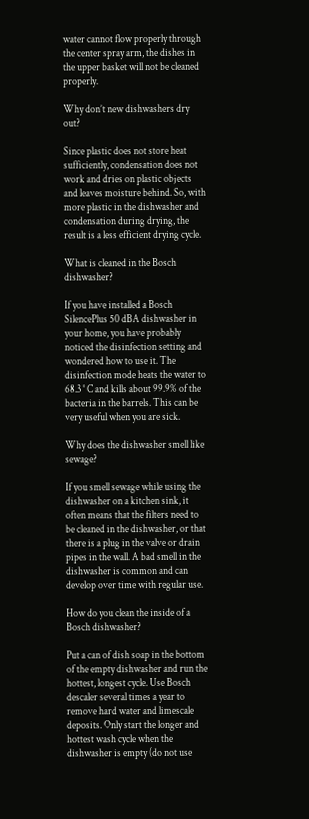water cannot flow properly through the center spray arm, the dishes in the upper basket will not be cleaned properly.

Why don’t new dishwashers dry out?

Since plastic does not store heat sufficiently, condensation does not work and dries on plastic objects and leaves moisture behind. So, with more plastic in the dishwasher and condensation during drying, the result is a less efficient drying cycle.

What is cleaned in the Bosch dishwasher?

If you have installed a Bosch SilencePlus 50 dBA dishwasher in your home, you have probably noticed the disinfection setting and wondered how to use it. The disinfection mode heats the water to 68.3 ° C and kills about 99.9% of the bacteria in the barrels. This can be very useful when you are sick.

Why does the dishwasher smell like sewage?

If you smell sewage while using the dishwasher on a kitchen sink, it often means that the filters need to be cleaned in the dishwasher, or that there is a plug in the valve or drain pipes in the wall. A bad smell in the dishwasher is common and can develop over time with regular use.

How do you clean the inside of a Bosch dishwasher?

Put a can of dish soap in the bottom of the empty dishwasher and run the hottest, longest cycle. Use Bosch descaler several times a year to remove hard water and limescale deposits. Only start the longer and hottest wash cycle when the dishwasher is empty (do not use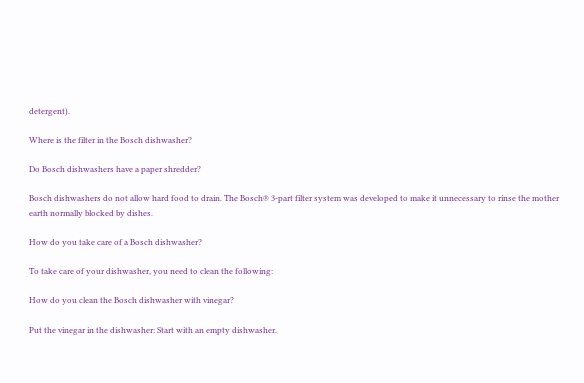detergent).

Where is the filter in the Bosch dishwasher?

Do Bosch dishwashers have a paper shredder?

Bosch dishwashers do not allow hard food to drain. The Bosch® 3-part filter system was developed to make it unnecessary to rinse the mother earth normally blocked by dishes.

How do you take care of a Bosch dishwasher?

To take care of your dishwasher, you need to clean the following:

How do you clean the Bosch dishwasher with vinegar?

Put the vinegar in the dishwasher: Start with an empty dishwasher.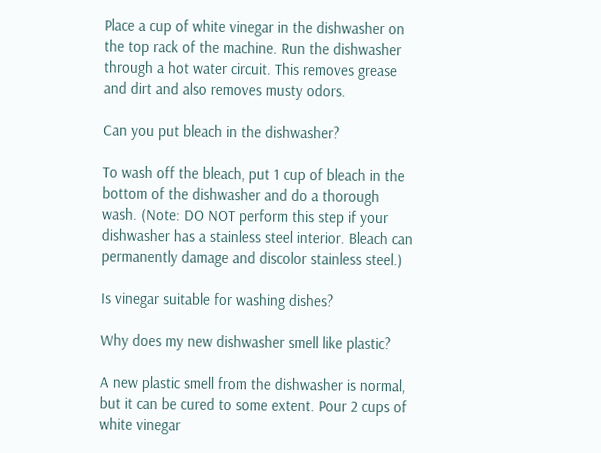Place a cup of white vinegar in the dishwasher on the top rack of the machine. Run the dishwasher through a hot water circuit. This removes grease and dirt and also removes musty odors.

Can you put bleach in the dishwasher?

To wash off the bleach, put 1 cup of bleach in the bottom of the dishwasher and do a thorough wash. (Note: DO NOT perform this step if your dishwasher has a stainless steel interior. Bleach can permanently damage and discolor stainless steel.)

Is vinegar suitable for washing dishes?

Why does my new dishwasher smell like plastic?

A new plastic smell from the dishwasher is normal, but it can be cured to some extent. Pour 2 cups of white vinegar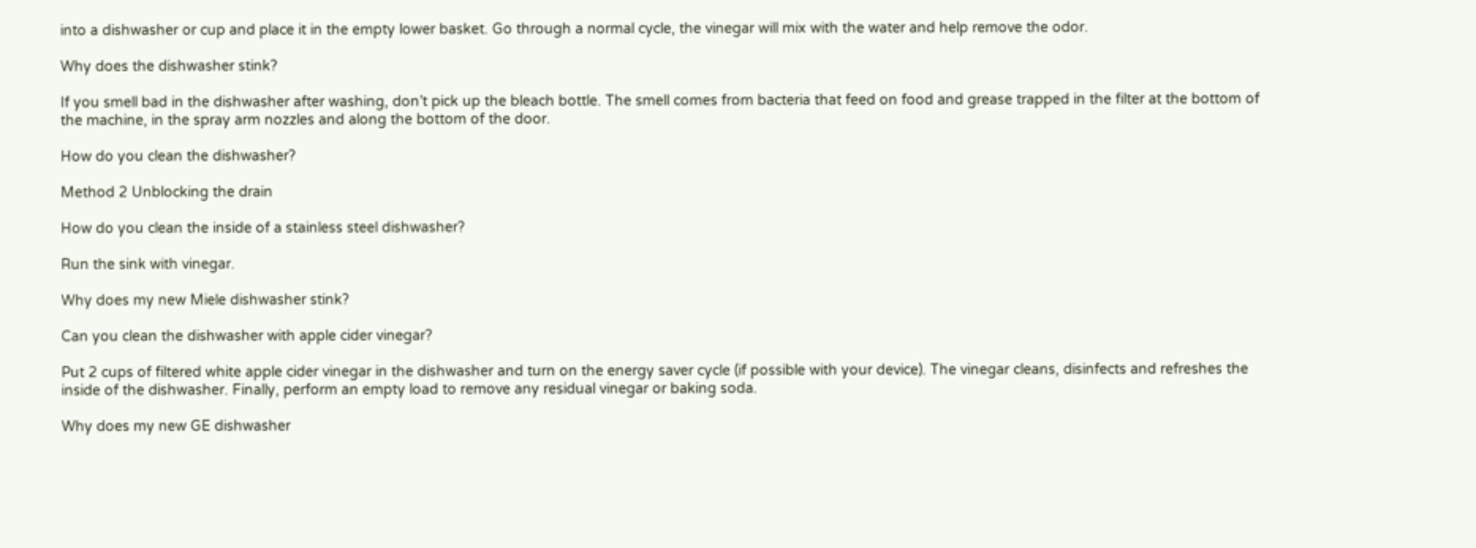into a dishwasher or cup and place it in the empty lower basket. Go through a normal cycle, the vinegar will mix with the water and help remove the odor.

Why does the dishwasher stink?

If you smell bad in the dishwasher after washing, don’t pick up the bleach bottle. The smell comes from bacteria that feed on food and grease trapped in the filter at the bottom of the machine, in the spray arm nozzles and along the bottom of the door.

How do you clean the dishwasher?

Method 2 Unblocking the drain

How do you clean the inside of a stainless steel dishwasher?

Run the sink with vinegar.

Why does my new Miele dishwasher stink?

Can you clean the dishwasher with apple cider vinegar?

Put 2 cups of filtered white apple cider vinegar in the dishwasher and turn on the energy saver cycle (if possible with your device). The vinegar cleans, disinfects and refreshes the inside of the dishwasher. Finally, perform an empty load to remove any residual vinegar or baking soda.

Why does my new GE dishwasher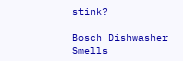stink?

Bosch Dishwasher Smells